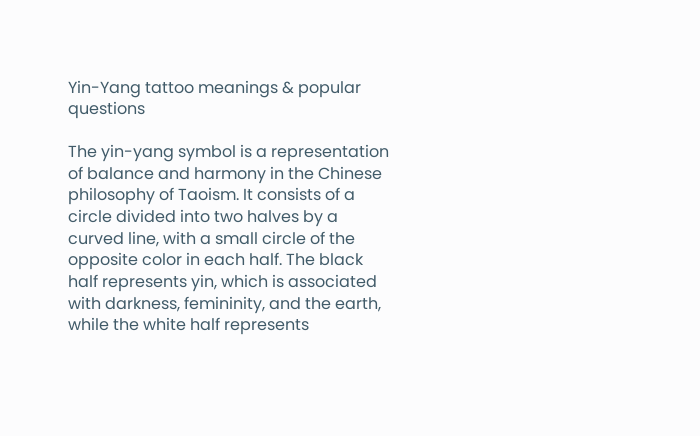Yin-Yang tattoo meanings & popular questions

The yin-yang symbol is a representation of balance and harmony in the Chinese philosophy of Taoism. It consists of a circle divided into two halves by a curved line, with a small circle of the opposite color in each half. The black half represents yin, which is associated with darkness, femininity, and the earth, while the white half represents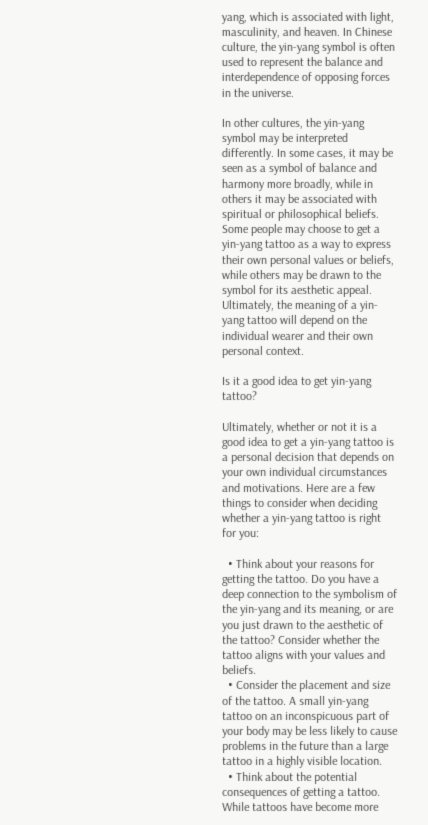yang, which is associated with light, masculinity, and heaven. In Chinese culture, the yin-yang symbol is often used to represent the balance and interdependence of opposing forces in the universe.

In other cultures, the yin-yang symbol may be interpreted differently. In some cases, it may be seen as a symbol of balance and harmony more broadly, while in others it may be associated with spiritual or philosophical beliefs. Some people may choose to get a yin-yang tattoo as a way to express their own personal values or beliefs, while others may be drawn to the symbol for its aesthetic appeal. Ultimately, the meaning of a yin-yang tattoo will depend on the individual wearer and their own personal context.

Is it a good idea to get yin-yang tattoo?

Ultimately, whether or not it is a good idea to get a yin-yang tattoo is a personal decision that depends on your own individual circumstances and motivations. Here are a few things to consider when deciding whether a yin-yang tattoo is right for you:

  • Think about your reasons for getting the tattoo. Do you have a deep connection to the symbolism of the yin-yang and its meaning, or are you just drawn to the aesthetic of the tattoo? Consider whether the tattoo aligns with your values and beliefs.
  • Consider the placement and size of the tattoo. A small yin-yang tattoo on an inconspicuous part of your body may be less likely to cause problems in the future than a large tattoo in a highly visible location.
  • Think about the potential consequences of getting a tattoo. While tattoos have become more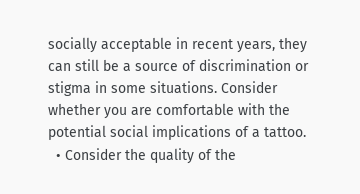socially acceptable in recent years, they can still be a source of discrimination or stigma in some situations. Consider whether you are comfortable with the potential social implications of a tattoo.
  • Consider the quality of the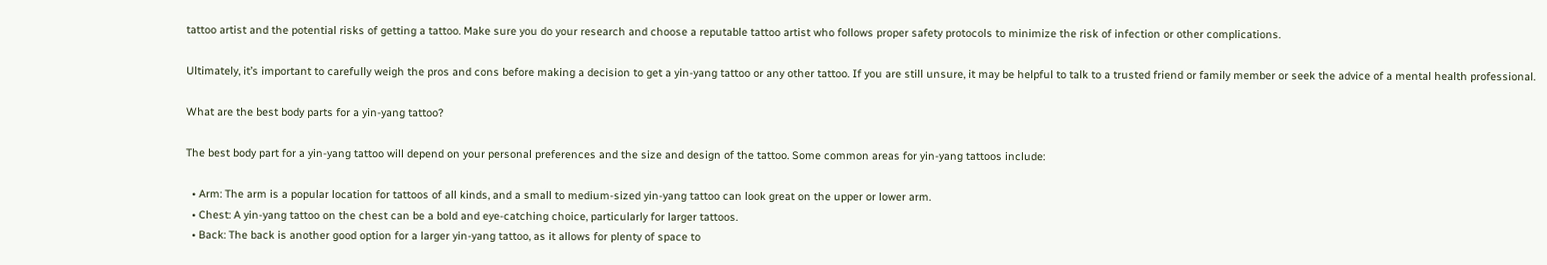tattoo artist and the potential risks of getting a tattoo. Make sure you do your research and choose a reputable tattoo artist who follows proper safety protocols to minimize the risk of infection or other complications.

Ultimately, it’s important to carefully weigh the pros and cons before making a decision to get a yin-yang tattoo or any other tattoo. If you are still unsure, it may be helpful to talk to a trusted friend or family member or seek the advice of a mental health professional.

What are the best body parts for a yin-yang tattoo?

The best body part for a yin-yang tattoo will depend on your personal preferences and the size and design of the tattoo. Some common areas for yin-yang tattoos include:

  • Arm: The arm is a popular location for tattoos of all kinds, and a small to medium-sized yin-yang tattoo can look great on the upper or lower arm.
  • Chest: A yin-yang tattoo on the chest can be a bold and eye-catching choice, particularly for larger tattoos.
  • Back: The back is another good option for a larger yin-yang tattoo, as it allows for plenty of space to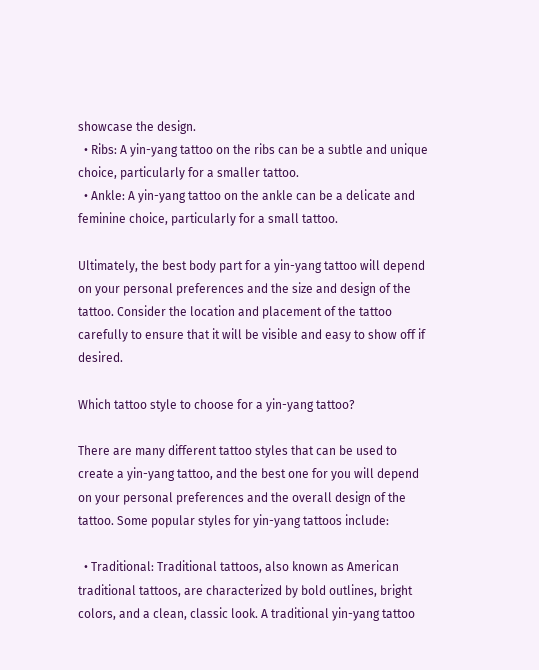showcase the design.
  • Ribs: A yin-yang tattoo on the ribs can be a subtle and unique choice, particularly for a smaller tattoo.
  • Ankle: A yin-yang tattoo on the ankle can be a delicate and feminine choice, particularly for a small tattoo.

Ultimately, the best body part for a yin-yang tattoo will depend on your personal preferences and the size and design of the tattoo. Consider the location and placement of the tattoo carefully to ensure that it will be visible and easy to show off if desired.

Which tattoo style to choose for a yin-yang tattoo?

There are many different tattoo styles that can be used to create a yin-yang tattoo, and the best one for you will depend on your personal preferences and the overall design of the tattoo. Some popular styles for yin-yang tattoos include:

  • Traditional: Traditional tattoos, also known as American traditional tattoos, are characterized by bold outlines, bright colors, and a clean, classic look. A traditional yin-yang tattoo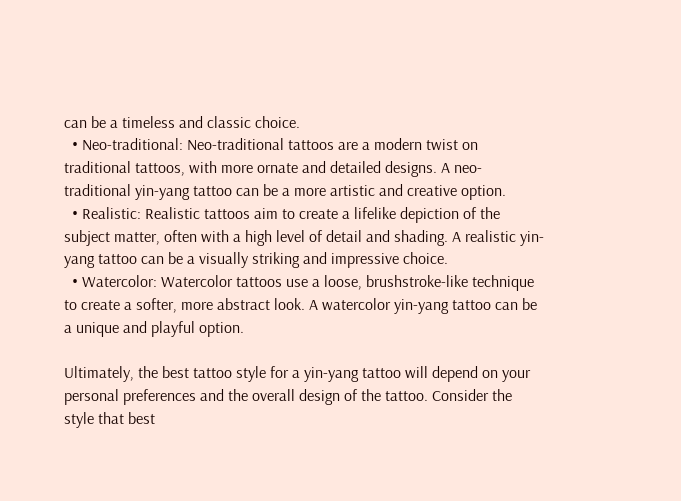can be a timeless and classic choice.
  • Neo-traditional: Neo-traditional tattoos are a modern twist on traditional tattoos, with more ornate and detailed designs. A neo-traditional yin-yang tattoo can be a more artistic and creative option.
  • Realistic: Realistic tattoos aim to create a lifelike depiction of the subject matter, often with a high level of detail and shading. A realistic yin-yang tattoo can be a visually striking and impressive choice.
  • Watercolor: Watercolor tattoos use a loose, brushstroke-like technique to create a softer, more abstract look. A watercolor yin-yang tattoo can be a unique and playful option.

Ultimately, the best tattoo style for a yin-yang tattoo will depend on your personal preferences and the overall design of the tattoo. Consider the style that best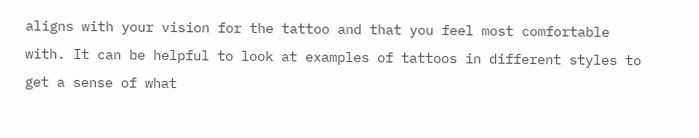aligns with your vision for the tattoo and that you feel most comfortable with. It can be helpful to look at examples of tattoos in different styles to get a sense of what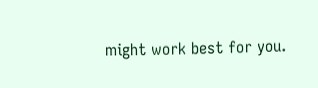might work best for you.